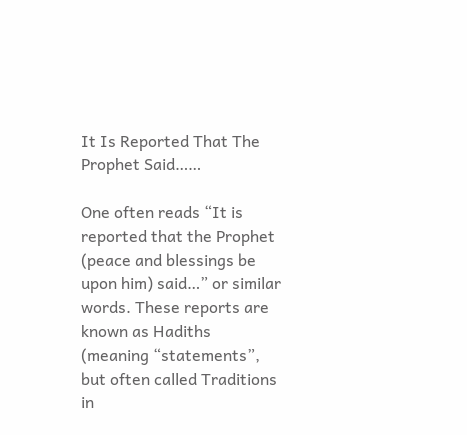It Is Reported That The Prophet Said……

One often reads “It is reported that the Prophet (peace and blessings be upon him) said…” or similar words. These reports are known as Hadiths (meaning “statements”, but often called Traditions in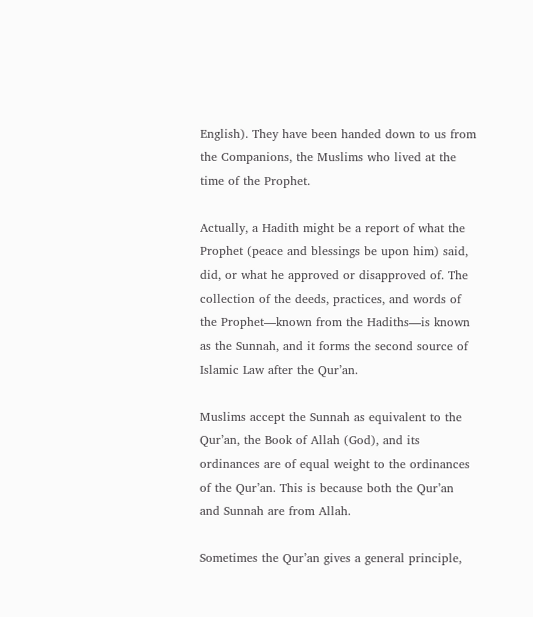English). They have been handed down to us from the Companions, the Muslims who lived at the time of the Prophet.

Actually, a Hadith might be a report of what the Prophet (peace and blessings be upon him) said, did, or what he approved or disapproved of. The collection of the deeds, practices, and words of the Prophet—known from the Hadiths—is known as the Sunnah, and it forms the second source of Islamic Law after the Qur’an.

Muslims accept the Sunnah as equivalent to the Qur’an, the Book of Allah (God), and its ordinances are of equal weight to the ordinances of the Qur’an. This is because both the Qur’an and Sunnah are from Allah.

Sometimes the Qur’an gives a general principle,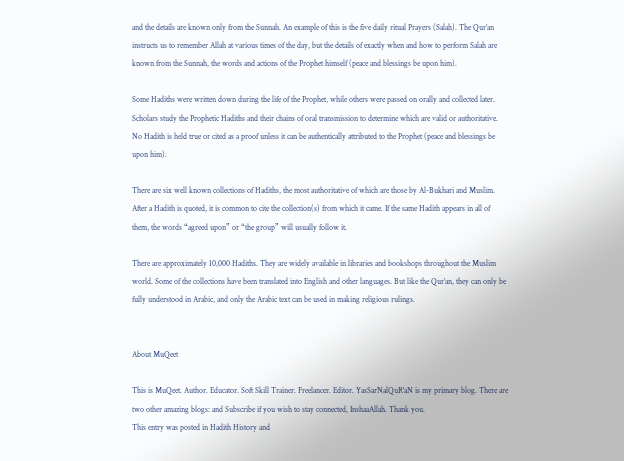and the details are known only from the Sunnah. An example of this is the five daily ritual Prayers (Salah). The Qur’an instructs us to remember Allah at various times of the day, but the details of exactly when and how to perform Salah are known from the Sunnah, the words and actions of the Prophet himself (peace and blessings be upon him).

Some Hadiths were written down during the life of the Prophet, while others were passed on orally and collected later. Scholars study the Prophetic Hadiths and their chains of oral transmission to determine which are valid or authoritative. No Hadith is held true or cited as a proof unless it can be authentically attributed to the Prophet (peace and blessings be upon him).

There are six well known collections of Hadiths, the most authoritative of which are those by Al-Bukhari and Muslim. After a Hadith is quoted, it is common to cite the collection(s) from which it came. If the same Hadith appears in all of them, the words “agreed upon” or “the group” will usually follow it.

There are approximately 10,000 Hadiths. They are widely available in libraries and bookshops throughout the Muslim world. Some of the collections have been translated into English and other languages. But like the Qur’an, they can only be fully understood in Arabic, and only the Arabic text can be used in making religious rulings.


About MuQeet

This is MuQeet. Author. Educator. Soft Skill Trainer. Freelancer. Editor. YasSarNalQuR'aN is my primary blog. There are two other amazing blogs: and Subscribe if you wish to stay connected, InshaaAllah. Thank you.
This entry was posted in Hadith History and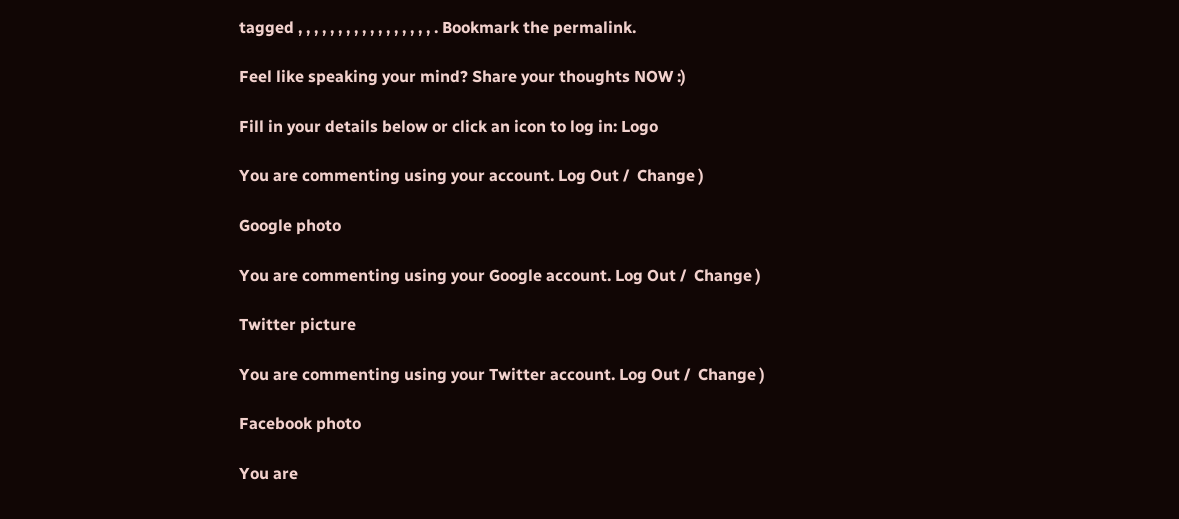tagged , , , , , , , , , , , , , , , , , . Bookmark the permalink.

Feel like speaking your mind? Share your thoughts NOW :)

Fill in your details below or click an icon to log in: Logo

You are commenting using your account. Log Out /  Change )

Google photo

You are commenting using your Google account. Log Out /  Change )

Twitter picture

You are commenting using your Twitter account. Log Out /  Change )

Facebook photo

You are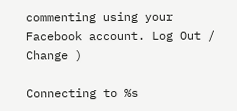commenting using your Facebook account. Log Out /  Change )

Connecting to %s